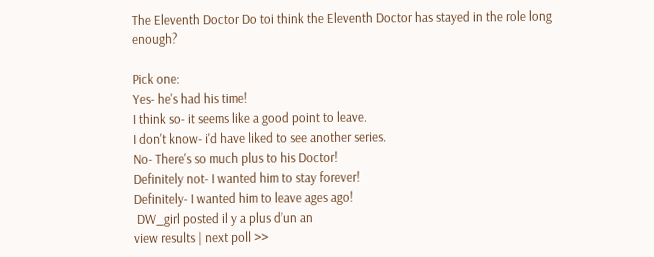The Eleventh Doctor Do toi think the Eleventh Doctor has stayed in the role long enough?

Pick one:
Yes- he's had his time!
I think so- it seems like a good point to leave.
I don't know- i'd have liked to see another series.
No- There's so much plus to his Doctor!
Definitely not- I wanted him to stay forever!
Definitely- I wanted him to leave ages ago!
 DW_girl posted il y a plus d’un an
view results | next poll >>